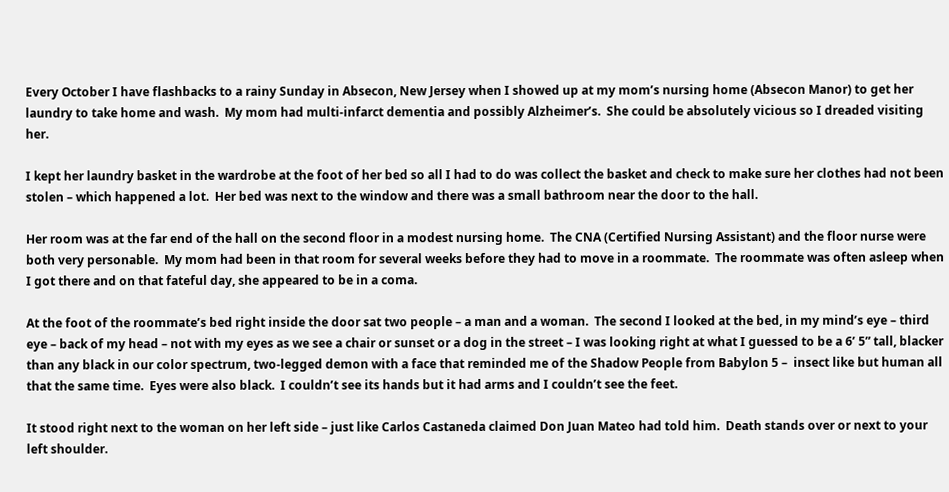Every October I have flashbacks to a rainy Sunday in Absecon, New Jersey when I showed up at my mom’s nursing home (Absecon Manor) to get her laundry to take home and wash.  My mom had multi-infarct dementia and possibly Alzheimer’s.  She could be absolutely vicious so I dreaded visiting her.

I kept her laundry basket in the wardrobe at the foot of her bed so all I had to do was collect the basket and check to make sure her clothes had not been stolen – which happened a lot.  Her bed was next to the window and there was a small bathroom near the door to the hall.

Her room was at the far end of the hall on the second floor in a modest nursing home.  The CNA (Certified Nursing Assistant) and the floor nurse were both very personable.  My mom had been in that room for several weeks before they had to move in a roommate.  The roommate was often asleep when I got there and on that fateful day, she appeared to be in a coma.

At the foot of the roommate’s bed right inside the door sat two people – a man and a woman.  The second I looked at the bed, in my mind’s eye – third eye – back of my head – not with my eyes as we see a chair or sunset or a dog in the street – I was looking right at what I guessed to be a 6’ 5” tall, blacker than any black in our color spectrum, two-legged demon with a face that reminded me of the Shadow People from Babylon 5 –  insect like but human all that the same time.  Eyes were also black.  I couldn’t see its hands but it had arms and I couldn’t see the feet.

It stood right next to the woman on her left side – just like Carlos Castaneda claimed Don Juan Mateo had told him.  Death stands over or next to your left shoulder.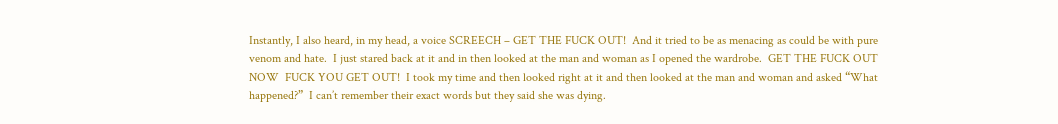Instantly, I also heard, in my head, a voice SCREECH – GET THE FUCK OUT!  And it tried to be as menacing as could be with pure venom and hate.  I just stared back at it and in then looked at the man and woman as I opened the wardrobe.  GET THE FUCK OUT NOW  FUCK YOU GET OUT!  I took my time and then looked right at it and then looked at the man and woman and asked “What happened?”  I can’t remember their exact words but they said she was dying.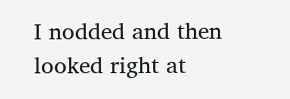I nodded and then looked right at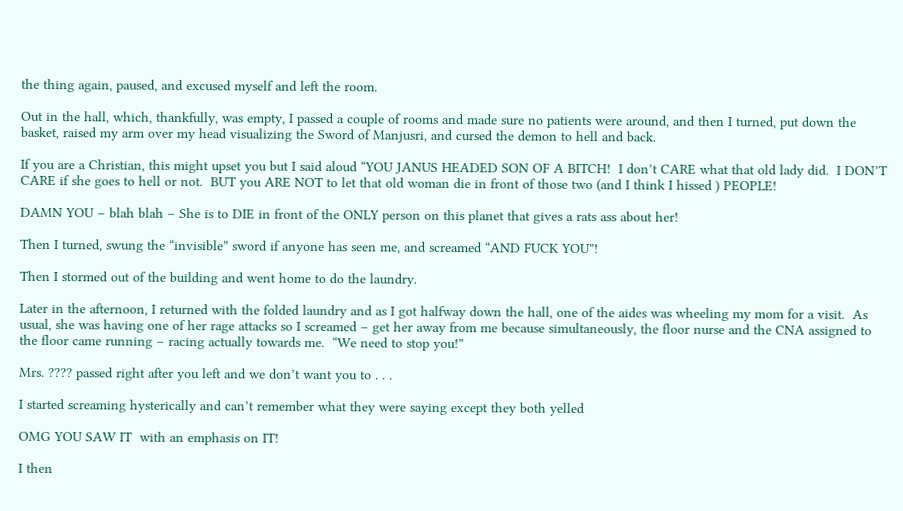the thing again, paused, and excused myself and left the room.

Out in the hall, which, thankfully, was empty, I passed a couple of rooms and made sure no patients were around, and then I turned, put down the basket, raised my arm over my head visualizing the Sword of Manjusri, and cursed the demon to hell and back.

If you are a Christian, this might upset you but I said aloud “YOU JANUS HEADED SON OF A BITCH!  I don’t CARE what that old lady did.  I DON’T CARE if she goes to hell or not.  BUT you ARE NOT to let that old woman die in front of those two (and I think I hissed ) PEOPLE!

DAMN YOU – blah blah – She is to DIE in front of the ONLY person on this planet that gives a rats ass about her!

Then I turned, swung the “invisible” sword if anyone has seen me, and screamed “AND FUCK YOU”!

Then I stormed out of the building and went home to do the laundry.

Later in the afternoon, I returned with the folded laundry and as I got halfway down the hall, one of the aides was wheeling my mom for a visit.  As usual, she was having one of her rage attacks so I screamed – get her away from me because simultaneously, the floor nurse and the CNA assigned to the floor came running – racing actually towards me.  “We need to stop you!”

Mrs. ???? passed right after you left and we don’t want you to . . .

I started screaming hysterically and can’t remember what they were saying except they both yelled

OMG YOU SAW IT  with an emphasis on IT!

I then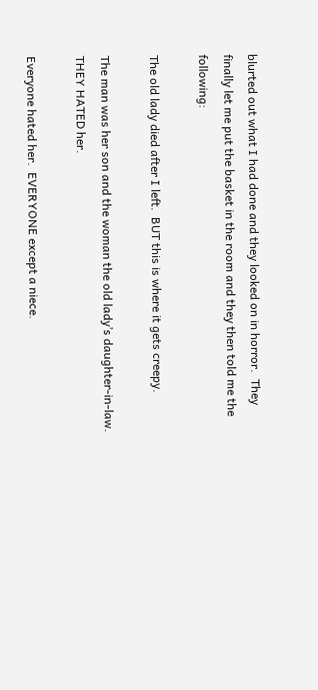blurted out what I had done and they looked on in horror.  They finally let me put the basket in the room and they then told me the following:

The old lady died after I left.  BUT this is where it gets creepy.

The man was her son and the woman the old lady’s daughter-in-law.  THEY HATED her.

Everyone hated her.  EVERYONE except a niece.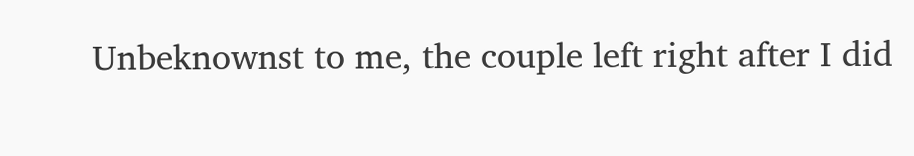Unbeknownst to me, the couple left right after I did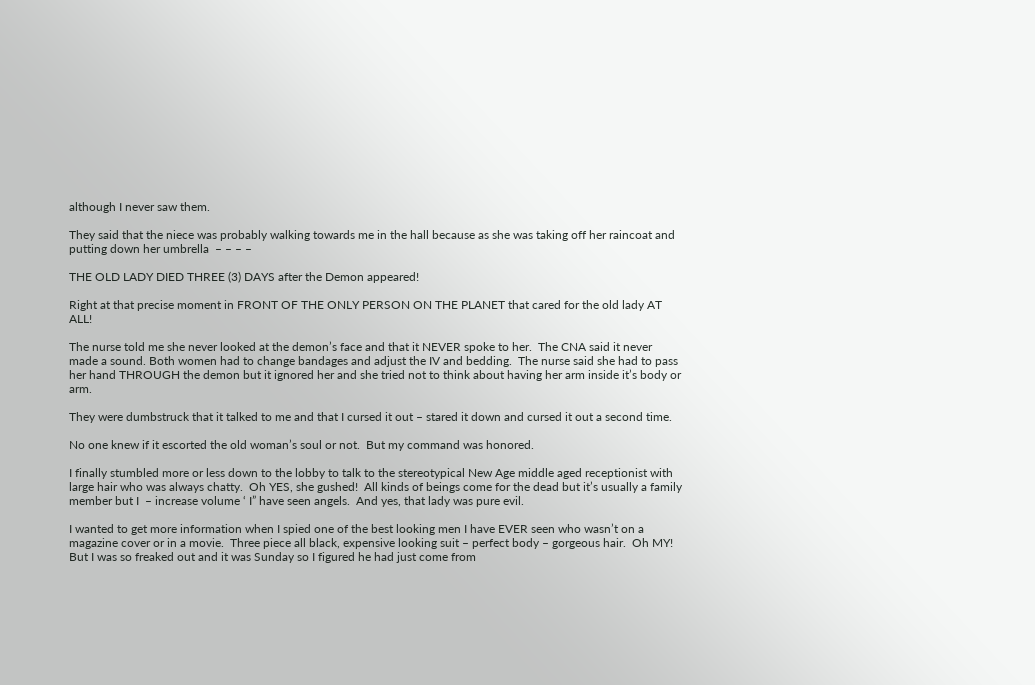although I never saw them.

They said that the niece was probably walking towards me in the hall because as she was taking off her raincoat and putting down her umbrella  – – – –

THE OLD LADY DIED THREE (3) DAYS after the Demon appeared!

Right at that precise moment in FRONT OF THE ONLY PERSON ON THE PLANET that cared for the old lady AT ALL!

The nurse told me she never looked at the demon’s face and that it NEVER spoke to her.  The CNA said it never made a sound. Both women had to change bandages and adjust the IV and bedding.  The nurse said she had to pass her hand THROUGH the demon but it ignored her and she tried not to think about having her arm inside it’s body or arm.

They were dumbstruck that it talked to me and that I cursed it out – stared it down and cursed it out a second time.

No one knew if it escorted the old woman’s soul or not.  But my command was honored.

I finally stumbled more or less down to the lobby to talk to the stereotypical New Age middle aged receptionist with large hair who was always chatty.  Oh YES, she gushed!  All kinds of beings come for the dead but it’s usually a family member but I  – increase volume ‘ I” have seen angels.  And yes, that lady was pure evil.

I wanted to get more information when I spied one of the best looking men I have EVER seen who wasn’t on a magazine cover or in a movie.  Three piece all black, expensive looking suit – perfect body – gorgeous hair.  Oh MY!  But I was so freaked out and it was Sunday so I figured he had just come from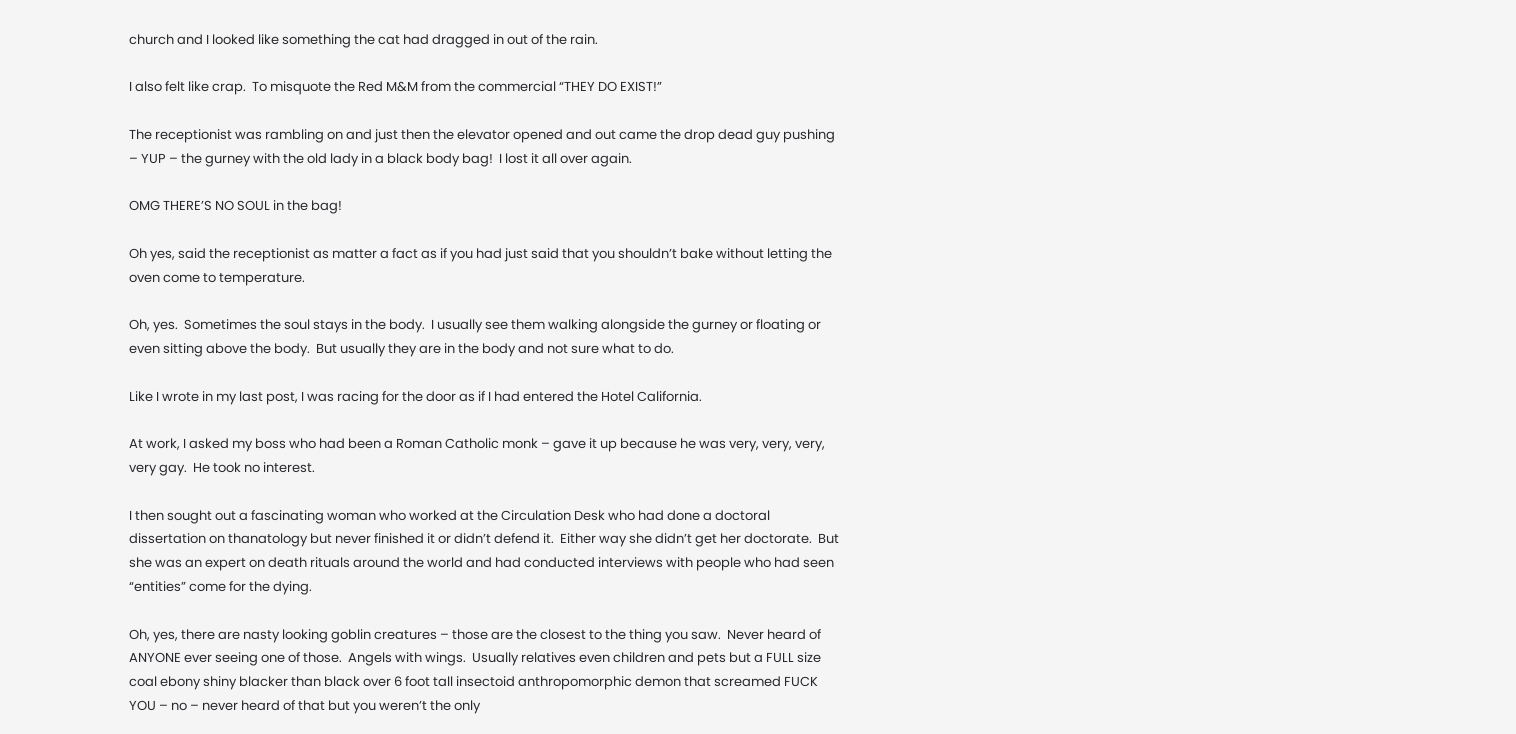church and I looked like something the cat had dragged in out of the rain.

I also felt like crap.  To misquote the Red M&M from the commercial “THEY DO EXIST!”

The receptionist was rambling on and just then the elevator opened and out came the drop dead guy pushing – YUP – the gurney with the old lady in a black body bag!  I lost it all over again.

OMG THERE’S NO SOUL in the bag!

Oh yes, said the receptionist as matter a fact as if you had just said that you shouldn’t bake without letting the oven come to temperature.

Oh, yes.  Sometimes the soul stays in the body.  I usually see them walking alongside the gurney or floating or even sitting above the body.  But usually they are in the body and not sure what to do.

Like I wrote in my last post, I was racing for the door as if I had entered the Hotel California.

At work, I asked my boss who had been a Roman Catholic monk – gave it up because he was very, very, very, very gay.  He took no interest.

I then sought out a fascinating woman who worked at the Circulation Desk who had done a doctoral dissertation on thanatology but never finished it or didn’t defend it.  Either way she didn’t get her doctorate.  But she was an expert on death rituals around the world and had conducted interviews with people who had seen “entities” come for the dying.

Oh, yes, there are nasty looking goblin creatures – those are the closest to the thing you saw.  Never heard of ANYONE ever seeing one of those.  Angels with wings.  Usually relatives even children and pets but a FULL size coal ebony shiny blacker than black over 6 foot tall insectoid anthropomorphic demon that screamed FUCK YOU – no – never heard of that but you weren’t the only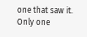one that saw it.  Only one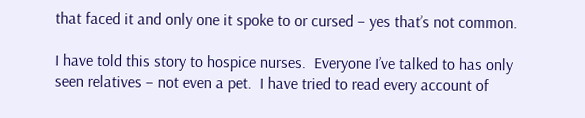that faced it and only one it spoke to or cursed – yes that’s not common.

I have told this story to hospice nurses.  Everyone I’ve talked to has only seen relatives – not even a pet.  I have tried to read every account of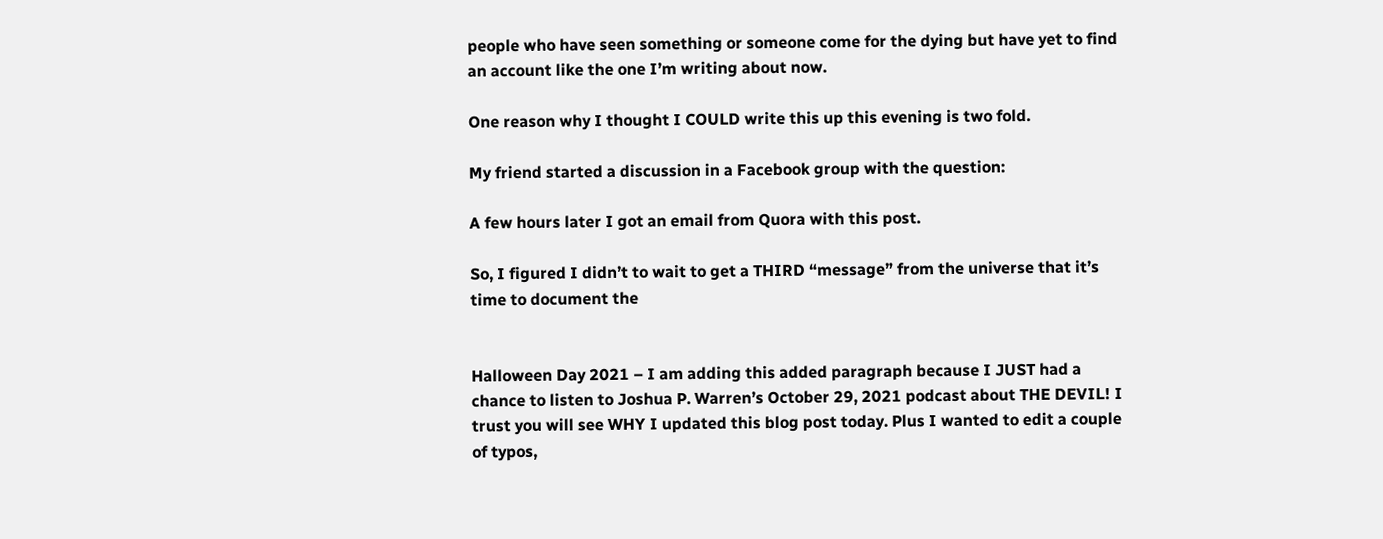people who have seen something or someone come for the dying but have yet to find an account like the one I’m writing about now.

One reason why I thought I COULD write this up this evening is two fold.

My friend started a discussion in a Facebook group with the question:

A few hours later I got an email from Quora with this post.

So, I figured I didn’t to wait to get a THIRD “message” from the universe that it’s time to document the


Halloween Day 2021 – I am adding this added paragraph because I JUST had a chance to listen to Joshua P. Warren’s October 29, 2021 podcast about THE DEVIL! I trust you will see WHY I updated this blog post today. Plus I wanted to edit a couple of typos,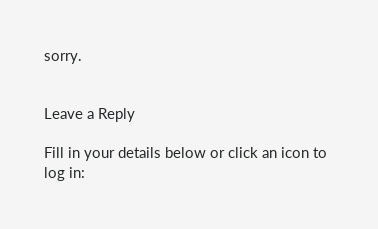sorry.


Leave a Reply

Fill in your details below or click an icon to log in: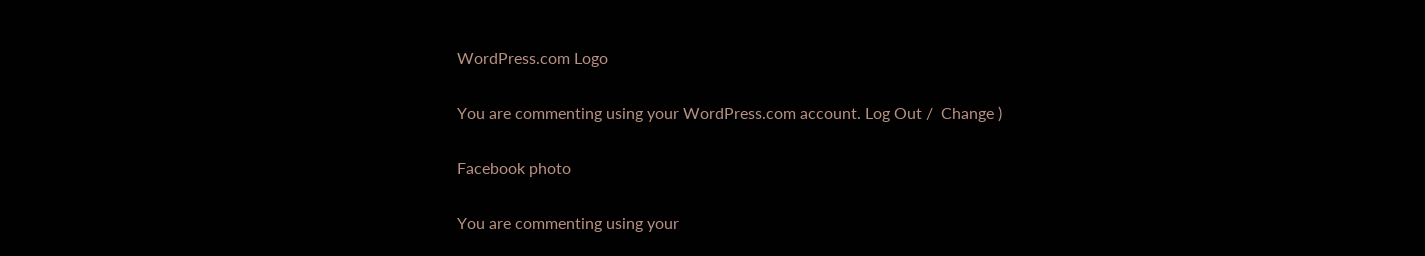WordPress.com Logo

You are commenting using your WordPress.com account. Log Out /  Change )

Facebook photo

You are commenting using your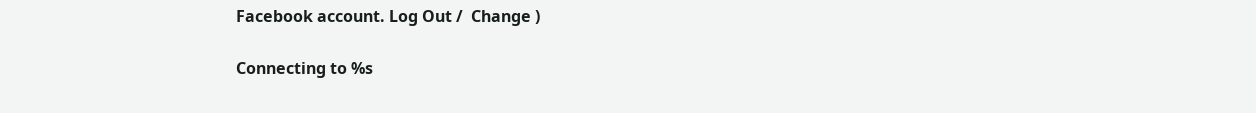Facebook account. Log Out /  Change )

Connecting to %s